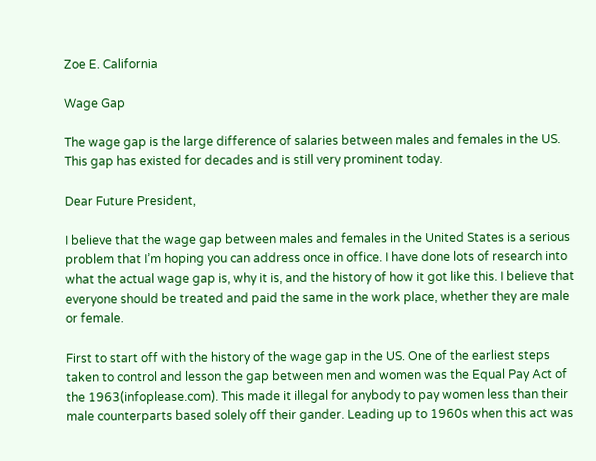Zoe E. California

Wage Gap

The wage gap is the large difference of salaries between males and females in the US. This gap has existed for decades and is still very prominent today.

Dear Future President,

I believe that the wage gap between males and females in the United States is a serious problem that I’m hoping you can address once in office. I have done lots of research into what the actual wage gap is, why it is, and the history of how it got like this. I believe that everyone should be treated and paid the same in the work place, whether they are male or female.

First to start off with the history of the wage gap in the US. One of the earliest steps taken to control and lesson the gap between men and women was the Equal Pay Act of the 1963(infoplease.com). This made it illegal for anybody to pay women less than their male counterparts based solely off their gander. Leading up to 1960s when this act was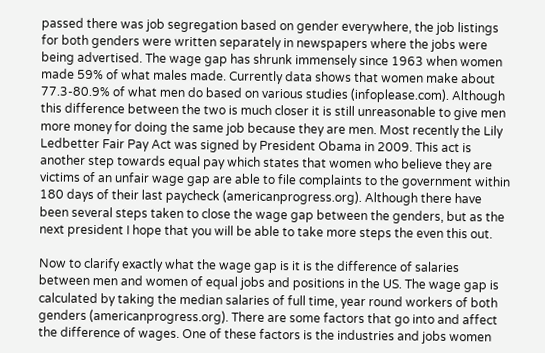passed there was job segregation based on gender everywhere, the job listings for both genders were written separately in newspapers where the jobs were being advertised. The wage gap has shrunk immensely since 1963 when women made 59% of what males made. Currently data shows that women make about 77.3-80.9% of what men do based on various studies (infoplease.com). Although this difference between the two is much closer it is still unreasonable to give men more money for doing the same job because they are men. Most recently the Lily Ledbetter Fair Pay Act was signed by President Obama in 2009. This act is another step towards equal pay which states that women who believe they are victims of an unfair wage gap are able to file complaints to the government within 180 days of their last paycheck (americanprogress.org). Although there have been several steps taken to close the wage gap between the genders, but as the next president I hope that you will be able to take more steps the even this out.

Now to clarify exactly what the wage gap is it is the difference of salaries between men and women of equal jobs and positions in the US. The wage gap is calculated by taking the median salaries of full time, year round workers of both genders (americanprogress.org). There are some factors that go into and affect the difference of wages. One of these factors is the industries and jobs women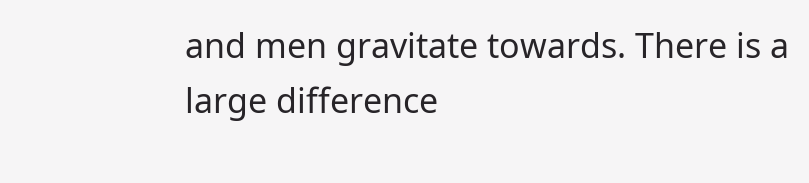and men gravitate towards. There is a large difference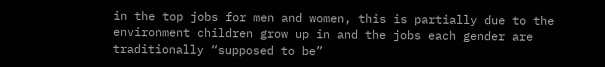in the top jobs for men and women, this is partially due to the environment children grow up in and the jobs each gender are traditionally “supposed to be”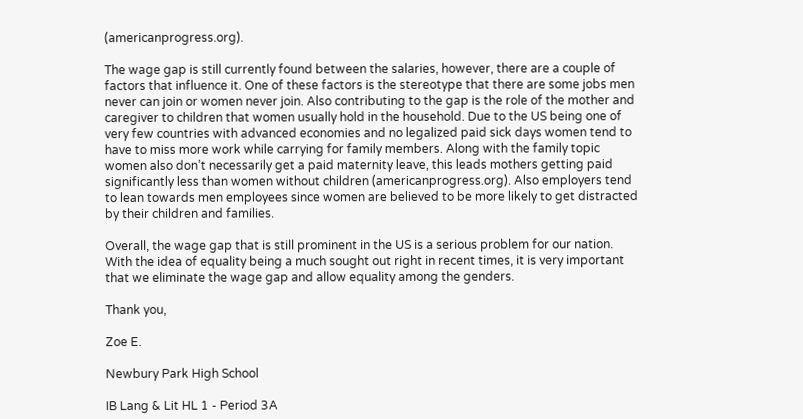(americanprogress.org).

The wage gap is still currently found between the salaries, however, there are a couple of factors that influence it. One of these factors is the stereotype that there are some jobs men never can join or women never join. Also contributing to the gap is the role of the mother and caregiver to children that women usually hold in the household. Due to the US being one of very few countries with advanced economies and no legalized paid sick days women tend to have to miss more work while carrying for family members. Along with the family topic women also don’t necessarily get a paid maternity leave, this leads mothers getting paid significantly less than women without children (americanprogress.org). Also employers tend to lean towards men employees since women are believed to be more likely to get distracted by their children and families.

Overall, the wage gap that is still prominent in the US is a serious problem for our nation. With the idea of equality being a much sought out right in recent times, it is very important that we eliminate the wage gap and allow equality among the genders.

Thank you,

Zoe E.

Newbury Park High School

IB Lang & Lit HL 1 - Period 3A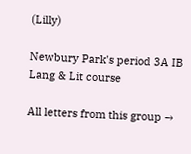(Lilly)

Newbury Park's period 3A IB Lang & Lit course

All letters from this group →